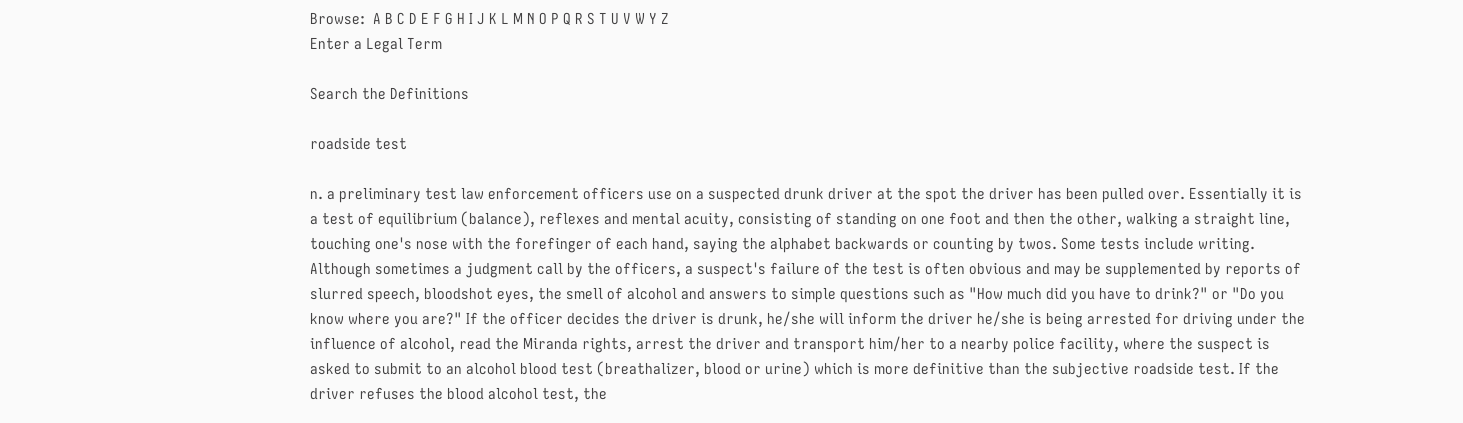Browse:  A B C D E F G H I J K L M N O P Q R S T U V W Y Z
Enter a Legal Term

Search the Definitions

roadside test

n. a preliminary test law enforcement officers use on a suspected drunk driver at the spot the driver has been pulled over. Essentially it is a test of equilibrium (balance), reflexes and mental acuity, consisting of standing on one foot and then the other, walking a straight line, touching one's nose with the forefinger of each hand, saying the alphabet backwards or counting by twos. Some tests include writing. Although sometimes a judgment call by the officers, a suspect's failure of the test is often obvious and may be supplemented by reports of slurred speech, bloodshot eyes, the smell of alcohol and answers to simple questions such as "How much did you have to drink?" or "Do you know where you are?" If the officer decides the driver is drunk, he/she will inform the driver he/she is being arrested for driving under the influence of alcohol, read the Miranda rights, arrest the driver and transport him/her to a nearby police facility, where the suspect is asked to submit to an alcohol blood test (breathalizer, blood or urine) which is more definitive than the subjective roadside test. If the driver refuses the blood alcohol test, the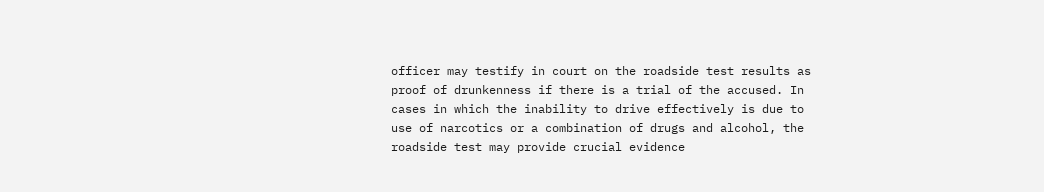officer may testify in court on the roadside test results as proof of drunkenness if there is a trial of the accused. In cases in which the inability to drive effectively is due to use of narcotics or a combination of drugs and alcohol, the roadside test may provide crucial evidence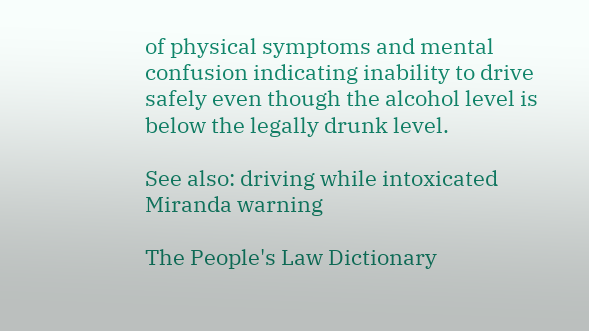of physical symptoms and mental confusion indicating inability to drive safely even though the alcohol level is below the legally drunk level.

See also: driving while intoxicated  Miranda warning

The People's Law Dictionary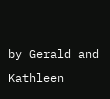by Gerald and Kathleen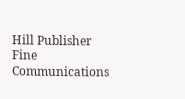Hill Publisher Fine Communications